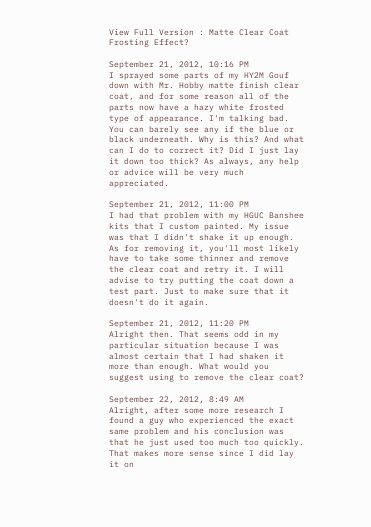View Full Version : Matte Clear Coat Frosting Effect?

September 21, 2012, 10:16 PM
I sprayed some parts of my HY2M Gouf down with Mr. Hobby matte finish clear coat, and for some reason all of the parts now have a hazy white frosted type of appearance. I'm talking bad. You can barely see any if the blue or black underneath. Why is this? And what can I do to correct it? Did I just lay it down too thick? As always, any help or advice will be very much appreciated.

September 21, 2012, 11:00 PM
I had that problem with my HGUC Banshee kits that I custom painted. My issue was that I didn't shake it up enough. As for removing it, you'll most likely have to take some thinner and remove the clear coat and retry it. I will advise to try putting the coat down a test part. Just to make sure that it doesn't do it again.

September 21, 2012, 11:20 PM
Alright then. That seems odd in my particular situation because I was almost certain that I had shaken it more than enough. What would you suggest using to remove the clear coat?

September 22, 2012, 8:49 AM
Alright, after some more research I found a guy who experienced the exact same problem and his conclusion was that he just used too much too quickly. That makes more sense since I did lay it on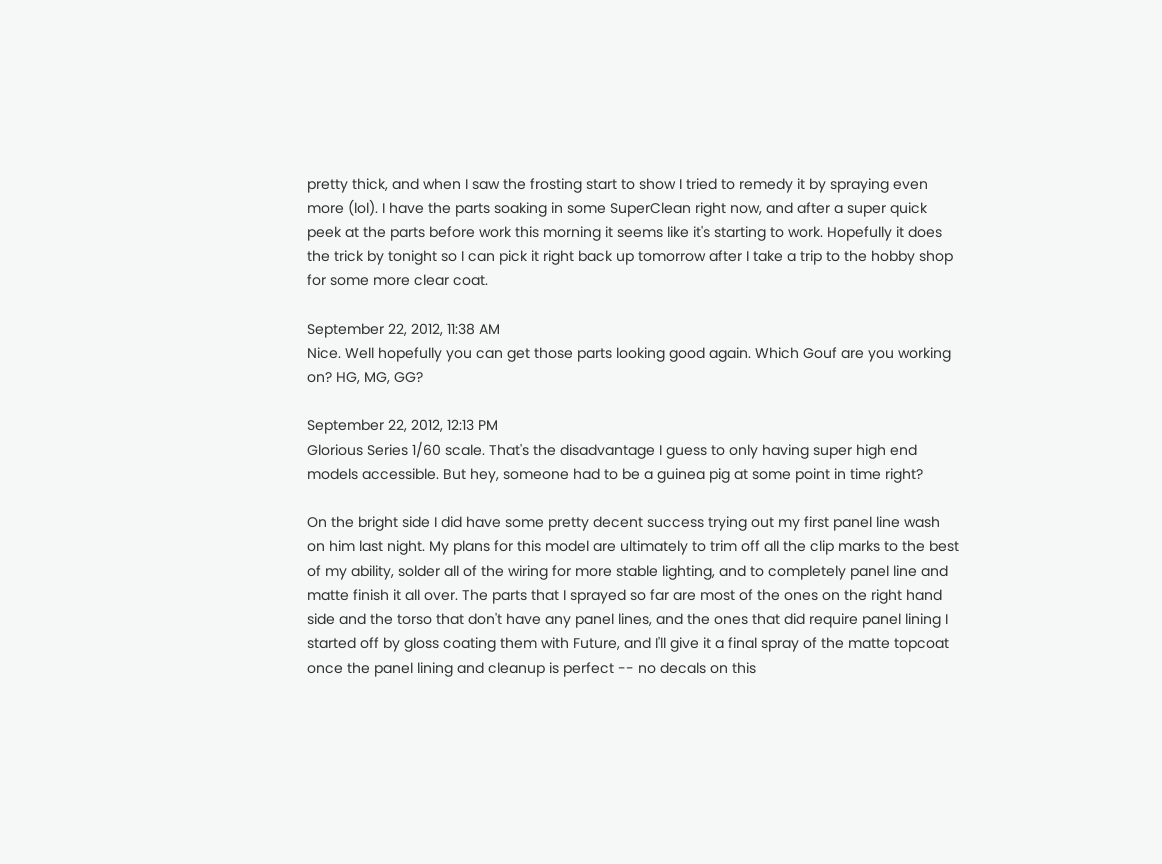pretty thick, and when I saw the frosting start to show I tried to remedy it by spraying even more (lol). I have the parts soaking in some SuperClean right now, and after a super quick peek at the parts before work this morning it seems like it's starting to work. Hopefully it does the trick by tonight so I can pick it right back up tomorrow after I take a trip to the hobby shop for some more clear coat.

September 22, 2012, 11:38 AM
Nice. Well hopefully you can get those parts looking good again. Which Gouf are you working on? HG, MG, GG?

September 22, 2012, 12:13 PM
Glorious Series 1/60 scale. That's the disadvantage I guess to only having super high end models accessible. But hey, someone had to be a guinea pig at some point in time right?

On the bright side I did have some pretty decent success trying out my first panel line wash on him last night. My plans for this model are ultimately to trim off all the clip marks to the best of my ability, solder all of the wiring for more stable lighting, and to completely panel line and matte finish it all over. The parts that I sprayed so far are most of the ones on the right hand side and the torso that don't have any panel lines, and the ones that did require panel lining I started off by gloss coating them with Future, and I'll give it a final spray of the matte topcoat once the panel lining and cleanup is perfect -- no decals on this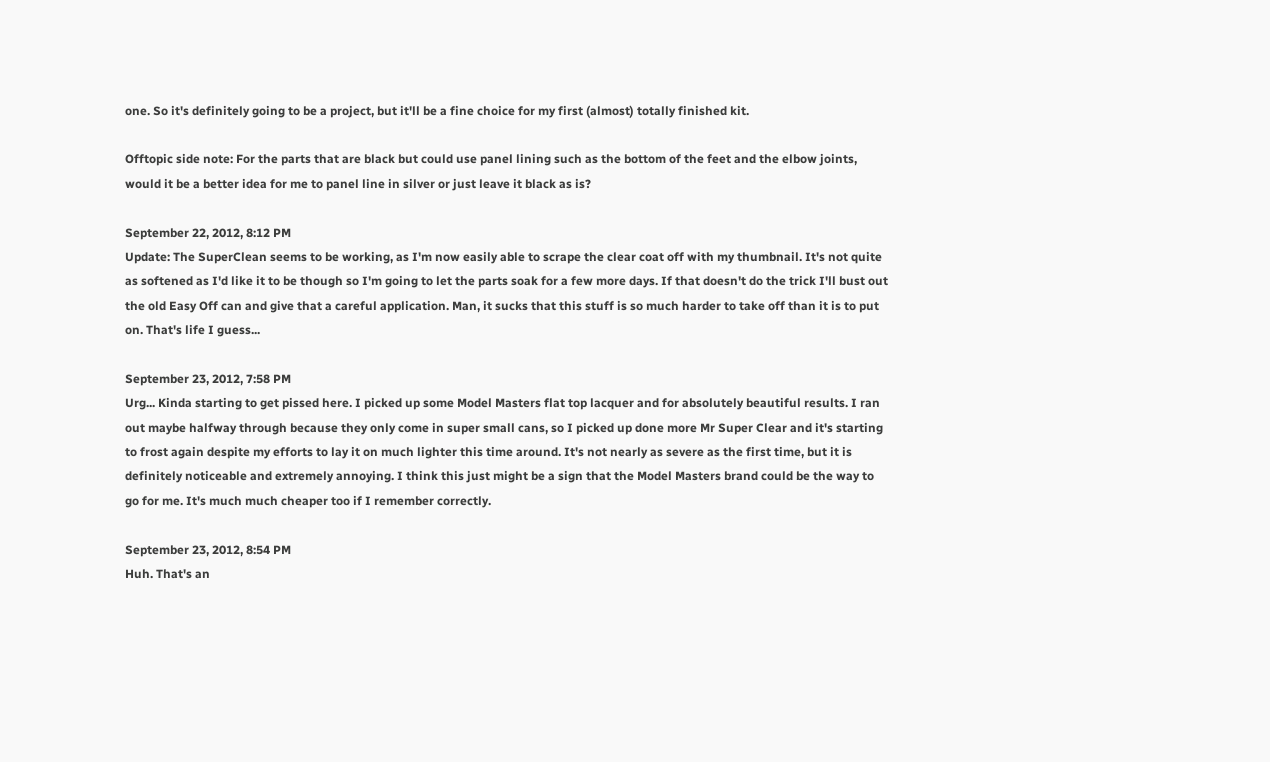one. So it's definitely going to be a project, but it'll be a fine choice for my first (almost) totally finished kit.

Offtopic side note: For the parts that are black but could use panel lining such as the bottom of the feet and the elbow joints, would it be a better idea for me to panel line in silver or just leave it black as is?

September 22, 2012, 8:12 PM
Update: The SuperClean seems to be working, as I'm now easily able to scrape the clear coat off with my thumbnail. It's not quite as softened as I'd like it to be though so I'm going to let the parts soak for a few more days. If that doesn't do the trick I'll bust out the old Easy Off can and give that a careful application. Man, it sucks that this stuff is so much harder to take off than it is to put on. That's life I guess...

September 23, 2012, 7:58 PM
Urg... Kinda starting to get pissed here. I picked up some Model Masters flat top lacquer and for absolutely beautiful results. I ran out maybe halfway through because they only come in super small cans, so I picked up done more Mr Super Clear and it's starting to frost again despite my efforts to lay it on much lighter this time around. It's not nearly as severe as the first time, but it is definitely noticeable and extremely annoying. I think this just might be a sign that the Model Masters brand could be the way to go for me. It's much much cheaper too if I remember correctly.

September 23, 2012, 8:54 PM
Huh. That's an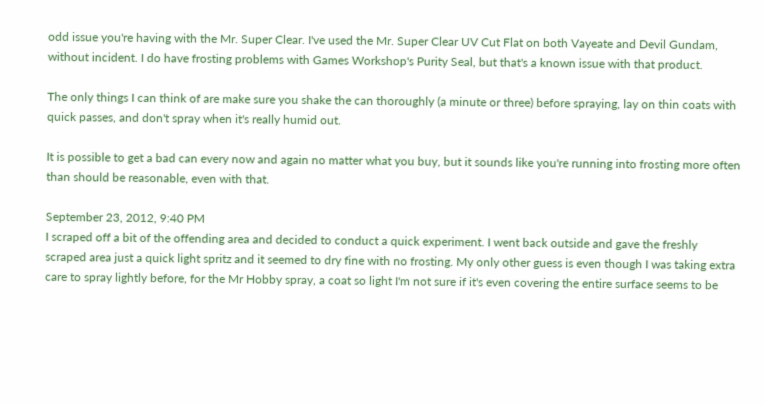odd issue you're having with the Mr. Super Clear. I've used the Mr. Super Clear UV Cut Flat on both Vayeate and Devil Gundam, without incident. I do have frosting problems with Games Workshop's Purity Seal, but that's a known issue with that product.

The only things I can think of are make sure you shake the can thoroughly (a minute or three) before spraying, lay on thin coats with quick passes, and don't spray when it's really humid out.

It is possible to get a bad can every now and again no matter what you buy, but it sounds like you're running into frosting more often than should be reasonable, even with that.

September 23, 2012, 9:40 PM
I scraped off a bit of the offending area and decided to conduct a quick experiment. I went back outside and gave the freshly scraped area just a quick light spritz and it seemed to dry fine with no frosting. My only other guess is even though I was taking extra care to spray lightly before, for the Mr Hobby spray, a coat so light I'm not sure if it's even covering the entire surface seems to be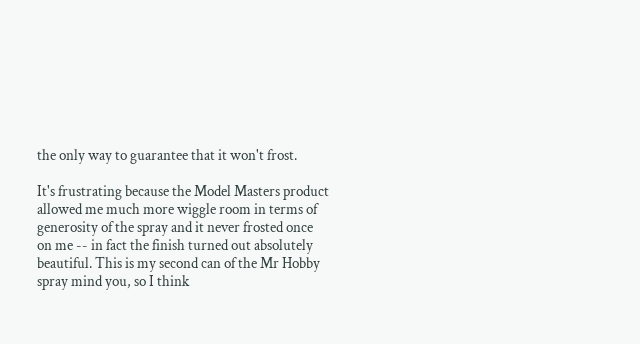the only way to guarantee that it won't frost.

It's frustrating because the Model Masters product allowed me much more wiggle room in terms of generosity of the spray and it never frosted once on me -- in fact the finish turned out absolutely beautiful. This is my second can of the Mr Hobby spray mind you, so I think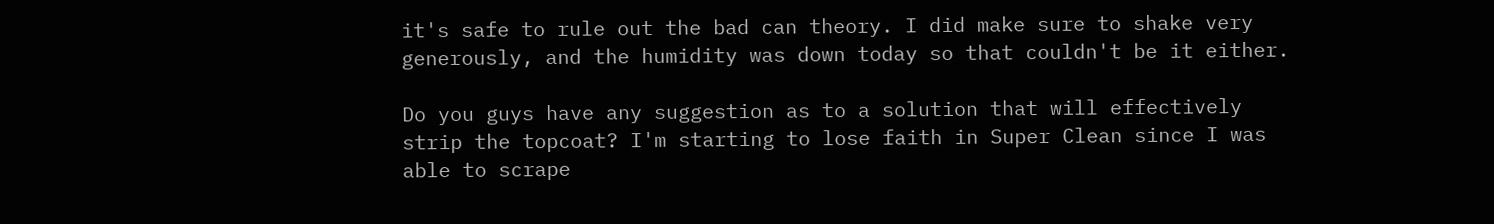it's safe to rule out the bad can theory. I did make sure to shake very generously, and the humidity was down today so that couldn't be it either.

Do you guys have any suggestion as to a solution that will effectively strip the topcoat? I'm starting to lose faith in Super Clean since I was able to scrape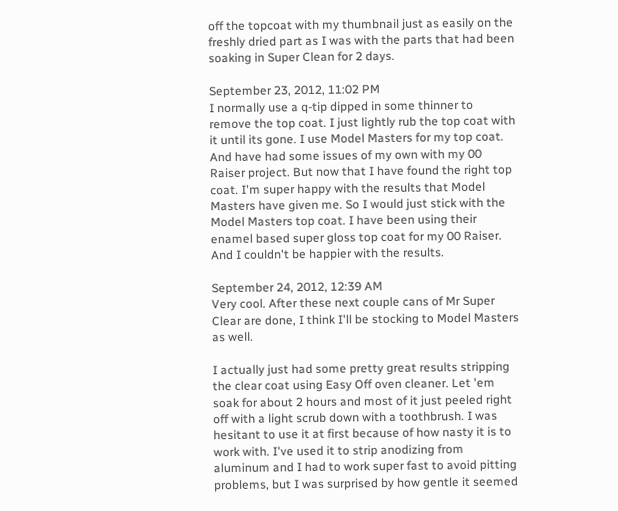off the topcoat with my thumbnail just as easily on the freshly dried part as I was with the parts that had been soaking in Super Clean for 2 days.

September 23, 2012, 11:02 PM
I normally use a q-tip dipped in some thinner to remove the top coat. I just lightly rub the top coat with it until its gone. I use Model Masters for my top coat. And have had some issues of my own with my 00 Raiser project. But now that I have found the right top coat. I'm super happy with the results that Model Masters have given me. So I would just stick with the Model Masters top coat. I have been using their enamel based super gloss top coat for my 00 Raiser. And I couldn't be happier with the results.

September 24, 2012, 12:39 AM
Very cool. After these next couple cans of Mr Super Clear are done, I think I'll be stocking to Model Masters as well.

I actually just had some pretty great results stripping the clear coat using Easy Off oven cleaner. Let 'em soak for about 2 hours and most of it just peeled right off with a light scrub down with a toothbrush. I was hesitant to use it at first because of how nasty it is to work with. I've used it to strip anodizing from aluminum and I had to work super fast to avoid pitting problems, but I was surprised by how gentle it seemed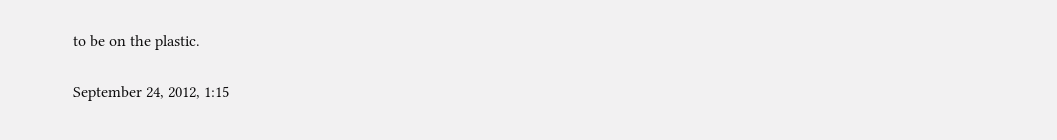to be on the plastic.

September 24, 2012, 1:15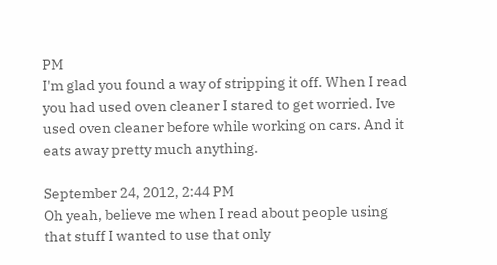PM
I'm glad you found a way of stripping it off. When I read you had used oven cleaner I stared to get worried. Ive used oven cleaner before while working on cars. And it eats away pretty much anything.

September 24, 2012, 2:44 PM
Oh yeah, believe me when I read about people using that stuff I wanted to use that only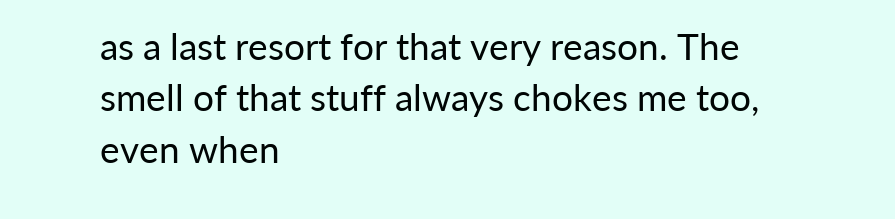as a last resort for that very reason. The smell of that stuff always chokes me too, even when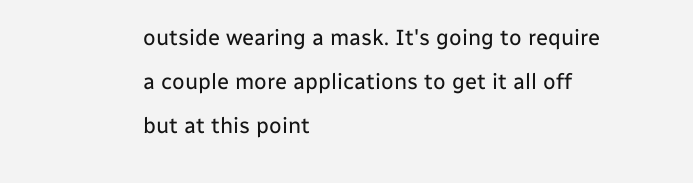outside wearing a mask. It's going to require a couple more applications to get it all off but at this point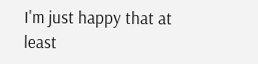I'm just happy that at least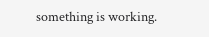something is working.